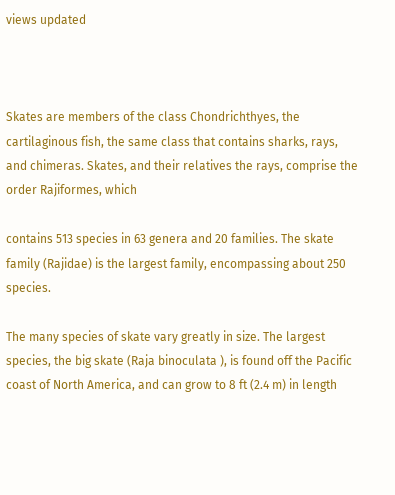views updated



Skates are members of the class Chondrichthyes, the cartilaginous fish, the same class that contains sharks, rays, and chimeras. Skates, and their relatives the rays, comprise the order Rajiformes, which

contains 513 species in 63 genera and 20 families. The skate family (Rajidae) is the largest family, encompassing about 250 species.

The many species of skate vary greatly in size. The largest species, the big skate (Raja binoculata ), is found off the Pacific coast of North America, and can grow to 8 ft (2.4 m) in length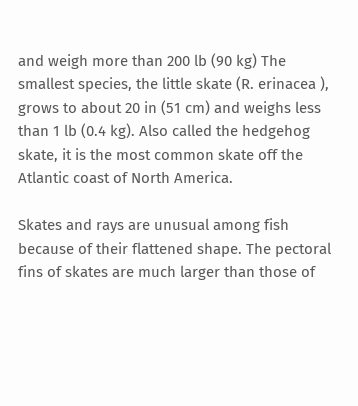and weigh more than 200 lb (90 kg) The smallest species, the little skate (R. erinacea ), grows to about 20 in (51 cm) and weighs less than 1 lb (0.4 kg). Also called the hedgehog skate, it is the most common skate off the Atlantic coast of North America.

Skates and rays are unusual among fish because of their flattened shape. The pectoral fins of skates are much larger than those of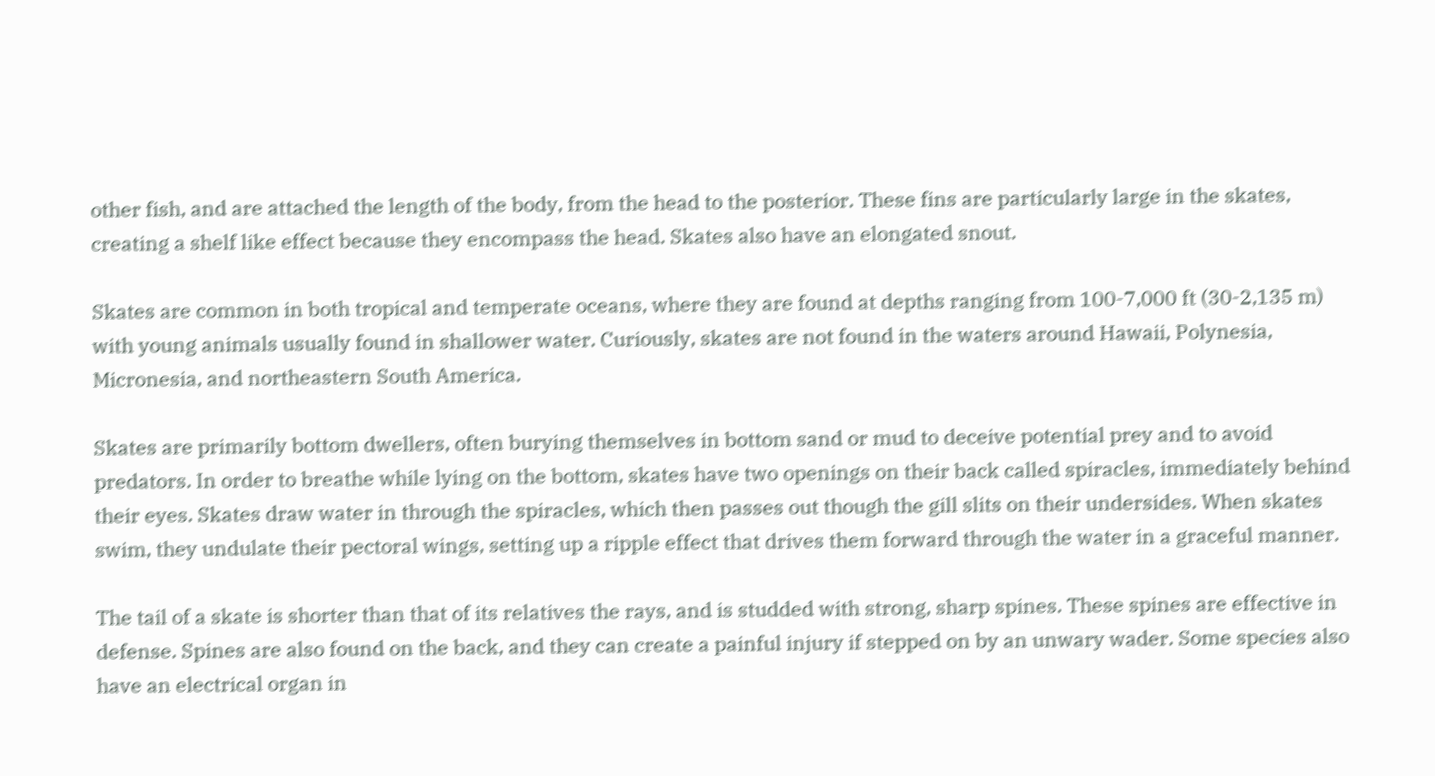other fish, and are attached the length of the body, from the head to the posterior. These fins are particularly large in the skates, creating a shelf like effect because they encompass the head. Skates also have an elongated snout.

Skates are common in both tropical and temperate oceans, where they are found at depths ranging from 100-7,000 ft (30-2,135 m) with young animals usually found in shallower water. Curiously, skates are not found in the waters around Hawaii, Polynesia, Micronesia, and northeastern South America.

Skates are primarily bottom dwellers, often burying themselves in bottom sand or mud to deceive potential prey and to avoid predators. In order to breathe while lying on the bottom, skates have two openings on their back called spiracles, immediately behind their eyes. Skates draw water in through the spiracles, which then passes out though the gill slits on their undersides. When skates swim, they undulate their pectoral wings, setting up a ripple effect that drives them forward through the water in a graceful manner.

The tail of a skate is shorter than that of its relatives the rays, and is studded with strong, sharp spines. These spines are effective in defense. Spines are also found on the back, and they can create a painful injury if stepped on by an unwary wader. Some species also have an electrical organ in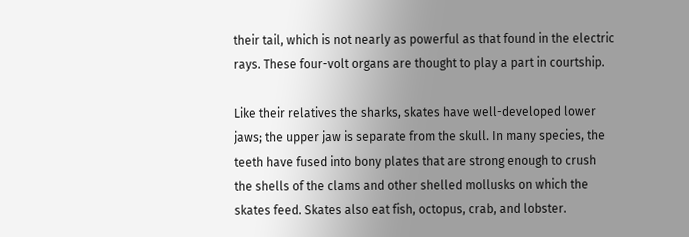their tail, which is not nearly as powerful as that found in the electric rays. These four-volt organs are thought to play a part in courtship.

Like their relatives the sharks, skates have well-developed lower jaws; the upper jaw is separate from the skull. In many species, the teeth have fused into bony plates that are strong enough to crush the shells of the clams and other shelled mollusks on which the skates feed. Skates also eat fish, octopus, crab, and lobster.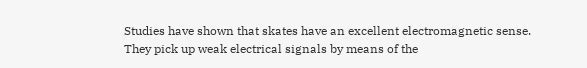Studies have shown that skates have an excellent electromagnetic sense. They pick up weak electrical signals by means of the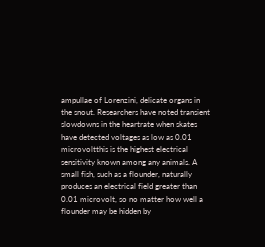ampullae of Lorenzini, delicate organs in the snout. Researchers have noted transient slowdowns in the heartrate when skates have detected voltages as low as 0.01 microvoltthis is the highest electrical sensitivity known among any animals. A small fish, such as a flounder, naturally produces an electrical field greater than 0.01 microvolt, so no matter how well a flounder may be hidden by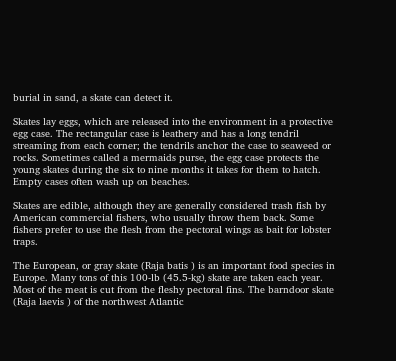burial in sand, a skate can detect it.

Skates lay eggs, which are released into the environment in a protective egg case. The rectangular case is leathery and has a long tendril streaming from each corner; the tendrils anchor the case to seaweed or rocks. Sometimes called a mermaids purse, the egg case protects the young skates during the six to nine months it takes for them to hatch. Empty cases often wash up on beaches.

Skates are edible, although they are generally considered trash fish by American commercial fishers, who usually throw them back. Some fishers prefer to use the flesh from the pectoral wings as bait for lobster traps.

The European, or gray skate (Raja batis ) is an important food species in Europe. Many tons of this 100-lb (45.5-kg) skate are taken each year. Most of the meat is cut from the fleshy pectoral fins. The barndoor skate (Raja laevis ) of the northwest Atlantic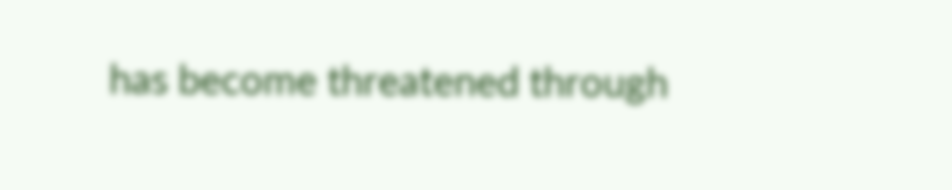has become threatened through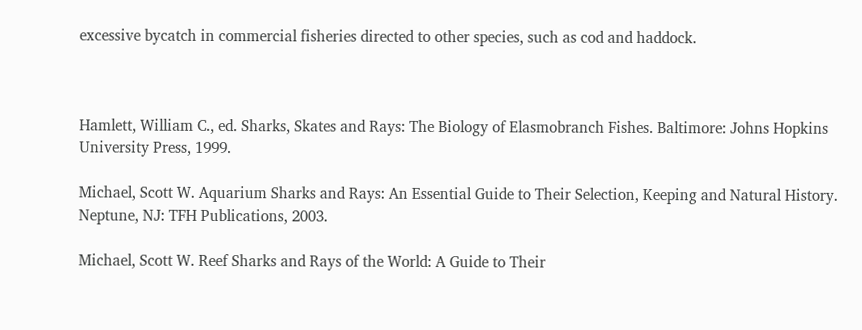excessive bycatch in commercial fisheries directed to other species, such as cod and haddock.



Hamlett, William C., ed. Sharks, Skates and Rays: The Biology of Elasmobranch Fishes. Baltimore: Johns Hopkins University Press, 1999.

Michael, Scott W. Aquarium Sharks and Rays: An Essential Guide to Their Selection, Keeping and Natural History. Neptune, NJ: TFH Publications, 2003.

Michael, Scott W. Reef Sharks and Rays of the World: A Guide to Their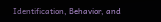Identification, Behavior, and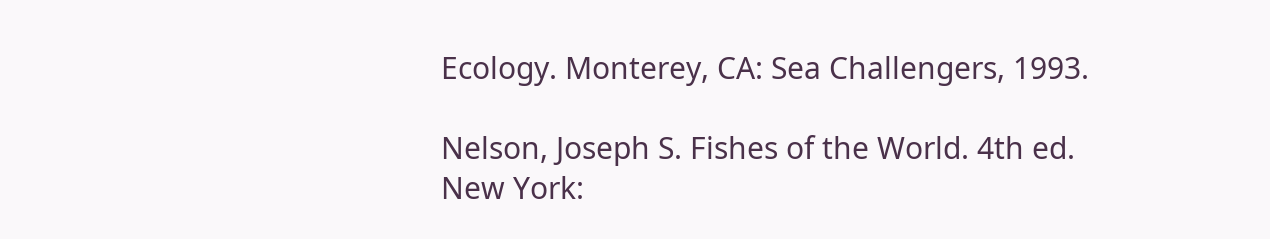Ecology. Monterey, CA: Sea Challengers, 1993.

Nelson, Joseph S. Fishes of the World. 4th ed. New York: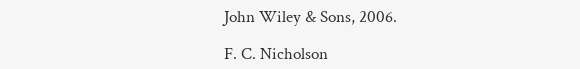John Wiley & Sons, 2006.

F. C. Nicholson